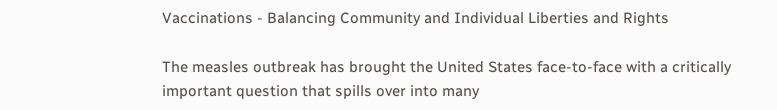Vaccinations - Balancing Community and Individual Liberties and Rights

The measles outbreak has brought the United States face-to-face with a critically important question that spills over into many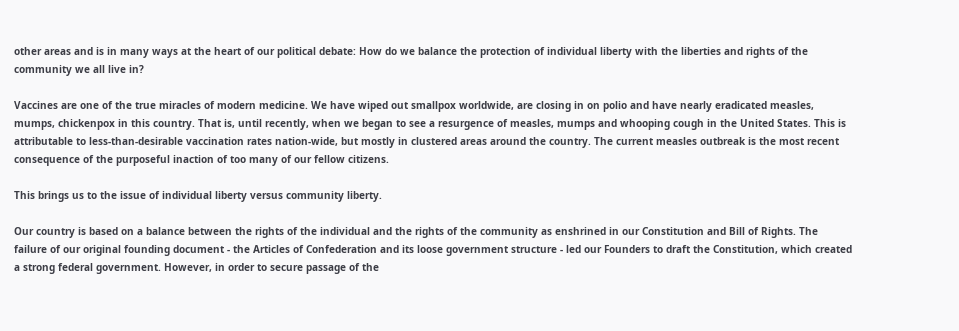other areas and is in many ways at the heart of our political debate: How do we balance the protection of individual liberty with the liberties and rights of the community we all live in?

Vaccines are one of the true miracles of modern medicine. We have wiped out smallpox worldwide, are closing in on polio and have nearly eradicated measles, mumps, chickenpox in this country. That is, until recently, when we began to see a resurgence of measles, mumps and whooping cough in the United States. This is attributable to less-than-desirable vaccination rates nation-wide, but mostly in clustered areas around the country. The current measles outbreak is the most recent consequence of the purposeful inaction of too many of our fellow citizens.

This brings us to the issue of individual liberty versus community liberty.

Our country is based on a balance between the rights of the individual and the rights of the community as enshrined in our Constitution and Bill of Rights. The failure of our original founding document - the Articles of Confederation and its loose government structure - led our Founders to draft the Constitution, which created a strong federal government. However, in order to secure passage of the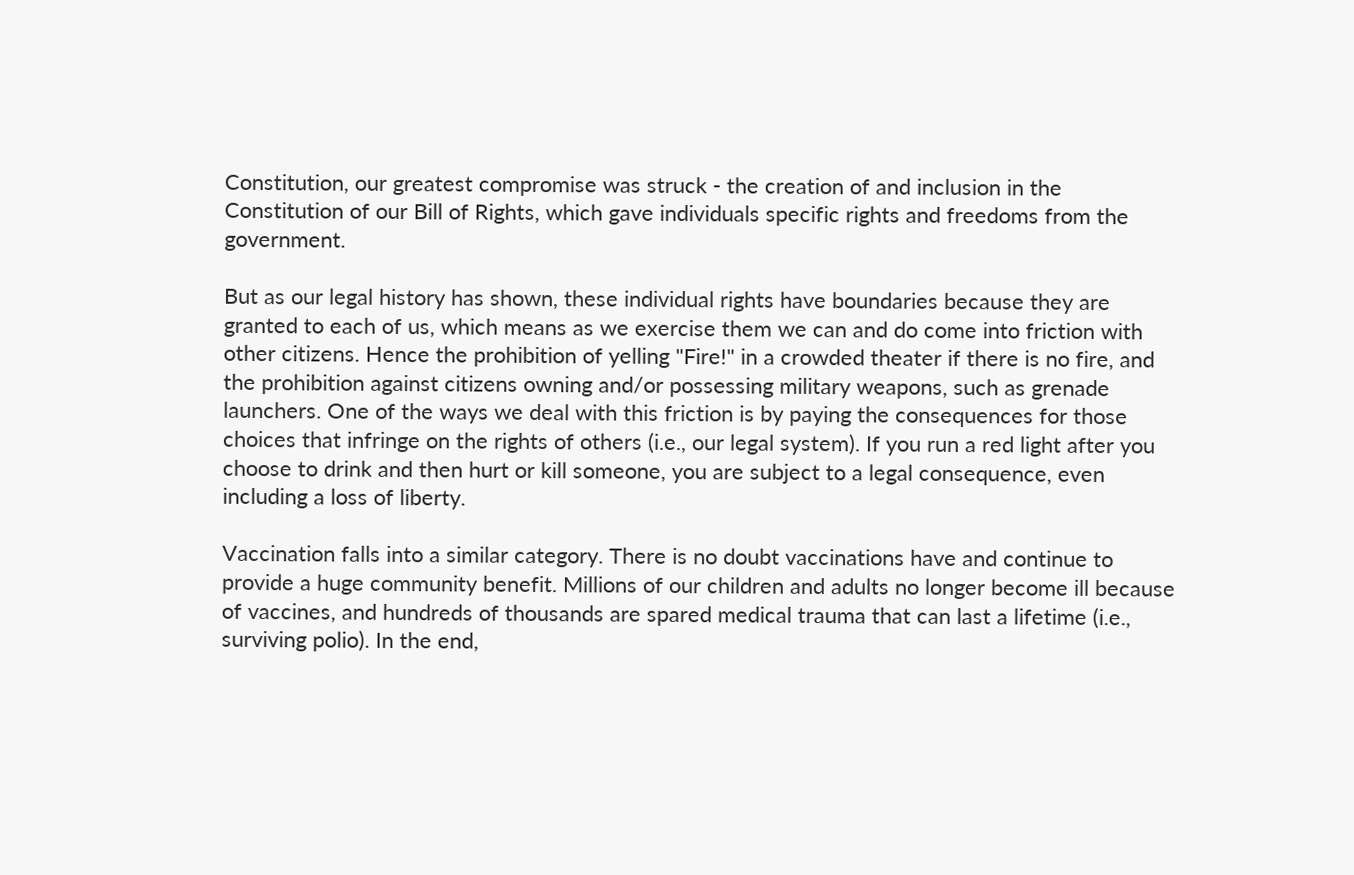Constitution, our greatest compromise was struck - the creation of and inclusion in the Constitution of our Bill of Rights, which gave individuals specific rights and freedoms from the government.

But as our legal history has shown, these individual rights have boundaries because they are granted to each of us, which means as we exercise them we can and do come into friction with other citizens. Hence the prohibition of yelling "Fire!" in a crowded theater if there is no fire, and the prohibition against citizens owning and/or possessing military weapons, such as grenade launchers. One of the ways we deal with this friction is by paying the consequences for those choices that infringe on the rights of others (i.e., our legal system). If you run a red light after you choose to drink and then hurt or kill someone, you are subject to a legal consequence, even including a loss of liberty.

Vaccination falls into a similar category. There is no doubt vaccinations have and continue to provide a huge community benefit. Millions of our children and adults no longer become ill because of vaccines, and hundreds of thousands are spared medical trauma that can last a lifetime (i.e., surviving polio). In the end,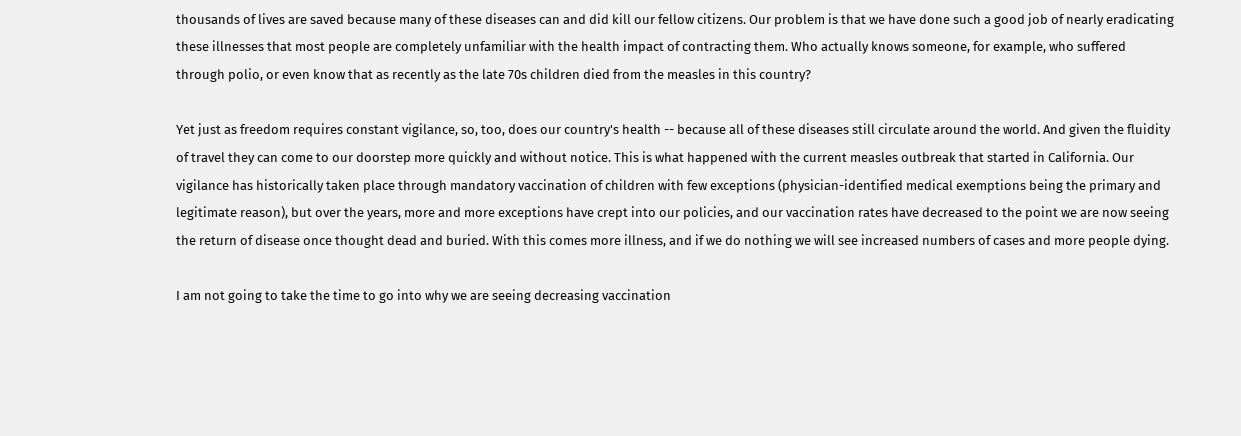thousands of lives are saved because many of these diseases can and did kill our fellow citizens. Our problem is that we have done such a good job of nearly eradicating these illnesses that most people are completely unfamiliar with the health impact of contracting them. Who actually knows someone, for example, who suffered through polio, or even know that as recently as the late 70s children died from the measles in this country?

Yet just as freedom requires constant vigilance, so, too, does our country's health -- because all of these diseases still circulate around the world. And given the fluidity of travel they can come to our doorstep more quickly and without notice. This is what happened with the current measles outbreak that started in California. Our vigilance has historically taken place through mandatory vaccination of children with few exceptions (physician-identified medical exemptions being the primary and legitimate reason), but over the years, more and more exceptions have crept into our policies, and our vaccination rates have decreased to the point we are now seeing the return of disease once thought dead and buried. With this comes more illness, and if we do nothing we will see increased numbers of cases and more people dying.

I am not going to take the time to go into why we are seeing decreasing vaccination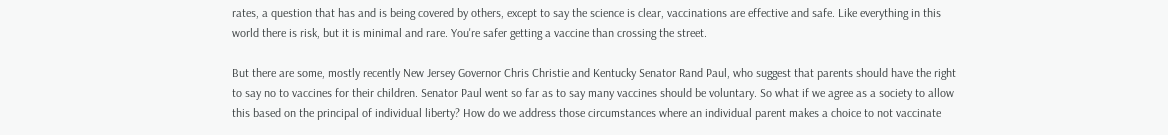rates, a question that has and is being covered by others, except to say the science is clear, vaccinations are effective and safe. Like everything in this world there is risk, but it is minimal and rare. You're safer getting a vaccine than crossing the street.

But there are some, mostly recently New Jersey Governor Chris Christie and Kentucky Senator Rand Paul, who suggest that parents should have the right to say no to vaccines for their children. Senator Paul went so far as to say many vaccines should be voluntary. So what if we agree as a society to allow this based on the principal of individual liberty? How do we address those circumstances where an individual parent makes a choice to not vaccinate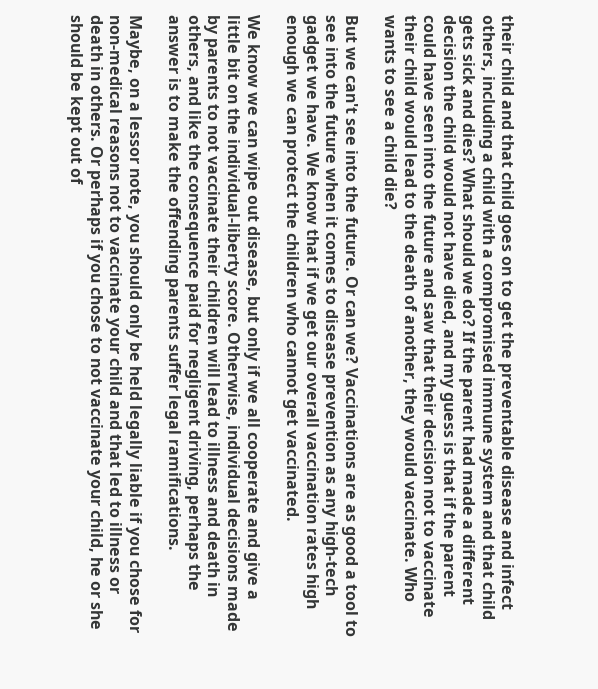their child and that child goes on to get the preventable disease and infect others, including a child with a compromised immune system and that child gets sick and dies? What should we do? If the parent had made a different decision the child would not have died, and my guess is that if the parent could have seen into the future and saw that their decision not to vaccinate their child would lead to the death of another, they would vaccinate. Who wants to see a child die?

But we can't see into the future. Or can we? Vaccinations are as good a tool to see into the future when it comes to disease prevention as any high-tech gadget we have. We know that if we get our overall vaccination rates high enough we can protect the children who cannot get vaccinated.

We know we can wipe out disease, but only if we all cooperate and give a little bit on the individual-liberty score. Otherwise, individual decisions made by parents to not vaccinate their children will lead to illness and death in others, and like the consequence paid for negligent driving, perhaps the answer is to make the offending parents suffer legal ramifications.

Maybe, on a lessor note, you should only be held legally liable if you chose for non-medical reasons not to vaccinate your child and that led to illness or death in others. Or perhaps if you chose to not vaccinate your child, he or she should be kept out of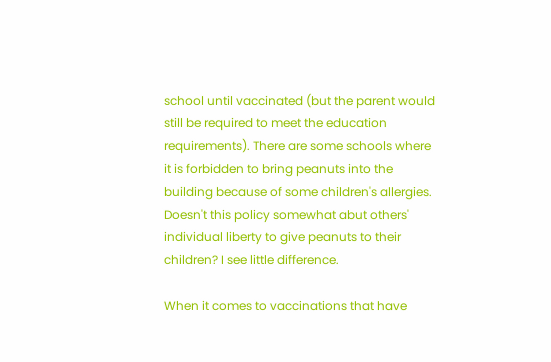school until vaccinated (but the parent would still be required to meet the education requirements). There are some schools where it is forbidden to bring peanuts into the building because of some children's allergies. Doesn't this policy somewhat abut others' individual liberty to give peanuts to their children? I see little difference.

When it comes to vaccinations that have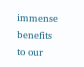immense benefits to our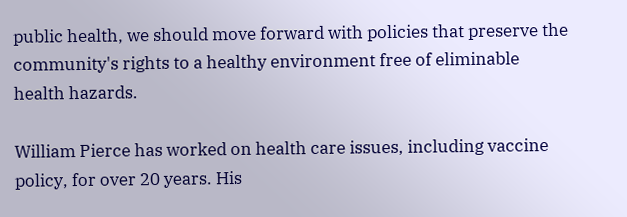public health, we should move forward with policies that preserve the community's rights to a healthy environment free of eliminable health hazards.

William Pierce has worked on health care issues, including vaccine policy, for over 20 years. His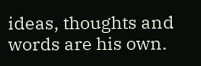ideas, thoughts and words are his own.